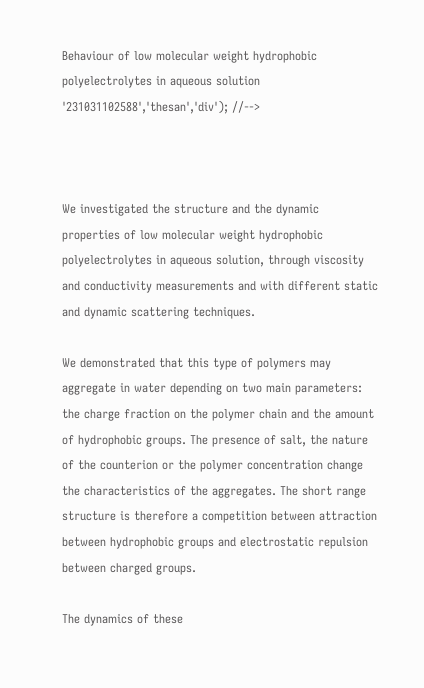Behaviour of low molecular weight hydrophobic polyelectrolytes in aqueous solution '231031102588','thesan','div'); //-->



We investigated the structure and the dynamic properties of low molecular weight hydrophobic polyelectrolytes in aqueous solution, through viscosity and conductivity measurements and with different static and dynamic scattering techniques.

We demonstrated that this type of polymers may aggregate in water depending on two main parameters: the charge fraction on the polymer chain and the amount of hydrophobic groups. The presence of salt, the nature of the counterion or the polymer concentration change the characteristics of the aggregates. The short range structure is therefore a competition between attraction between hydrophobic groups and electrostatic repulsion between charged groups.

The dynamics of these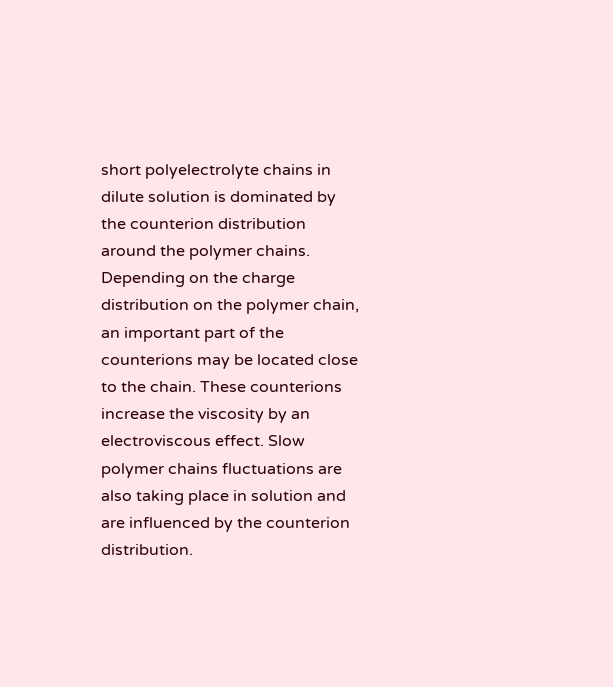short polyelectrolyte chains in dilute solution is dominated by the counterion distribution around the polymer chains. Depending on the charge distribution on the polymer chain, an important part of the counterions may be located close to the chain. These counterions increase the viscosity by an electroviscous effect. Slow polymer chains fluctuations are also taking place in solution and are influenced by the counterion distribution.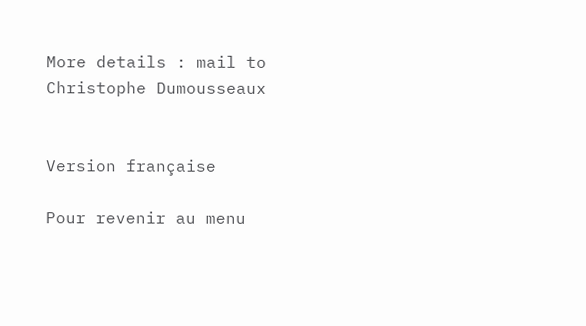More details : mail to Christophe Dumousseaux


Version française

Pour revenir au menu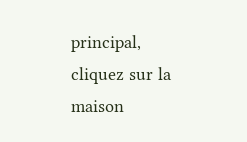principal, cliquez sur la maison